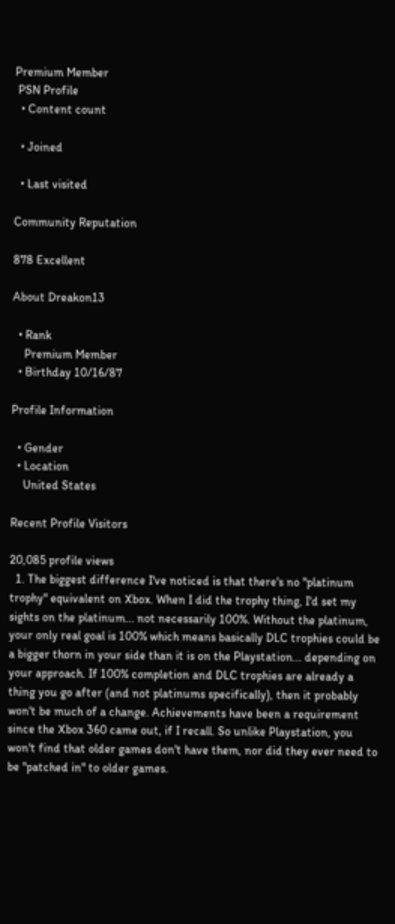Premium Member
 PSN Profile
  • Content count

  • Joined

  • Last visited

Community Reputation

878 Excellent

About Dreakon13

  • Rank
    Premium Member
  • Birthday 10/16/87

Profile Information

  • Gender
  • Location
    United States

Recent Profile Visitors

20,085 profile views
  1. The biggest difference I've noticed is that there's no "platinum trophy" equivalent on Xbox. When I did the trophy thing, I'd set my sights on the platinum... not necessarily 100%. Without the platinum, your only real goal is 100% which means basically DLC trophies could be a bigger thorn in your side than it is on the Playstation... depending on your approach. If 100% completion and DLC trophies are already a thing you go after (and not platinums specifically), then it probably won't be much of a change. Achievements have been a requirement since the Xbox 360 came out, if I recall. So unlike Playstation, you won't find that older games don't have them, nor did they ever need to be "patched in" to older games.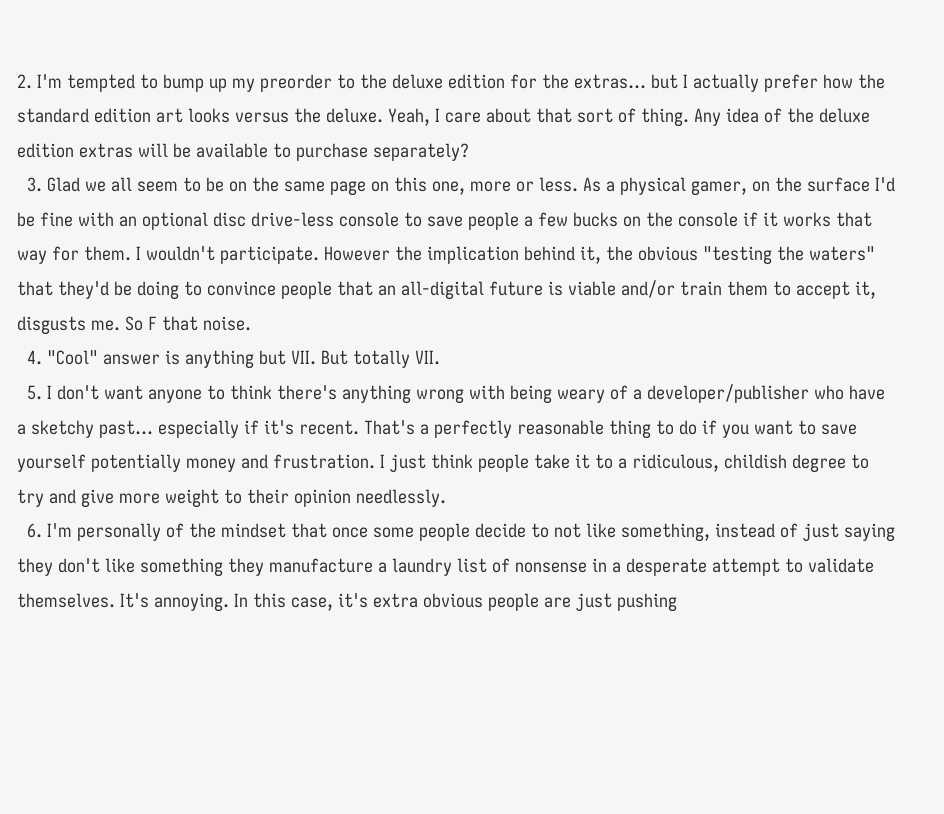2. I'm tempted to bump up my preorder to the deluxe edition for the extras... but I actually prefer how the standard edition art looks versus the deluxe. Yeah, I care about that sort of thing. Any idea of the deluxe edition extras will be available to purchase separately?
  3. Glad we all seem to be on the same page on this one, more or less. As a physical gamer, on the surface I'd be fine with an optional disc drive-less console to save people a few bucks on the console if it works that way for them. I wouldn't participate. However the implication behind it, the obvious "testing the waters" that they'd be doing to convince people that an all-digital future is viable and/or train them to accept it, disgusts me. So F that noise.
  4. "Cool" answer is anything but VII. But totally VII.
  5. I don't want anyone to think there's anything wrong with being weary of a developer/publisher who have a sketchy past... especially if it's recent. That's a perfectly reasonable thing to do if you want to save yourself potentially money and frustration. I just think people take it to a ridiculous, childish degree to try and give more weight to their opinion needlessly.
  6. I'm personally of the mindset that once some people decide to not like something, instead of just saying they don't like something they manufacture a laundry list of nonsense in a desperate attempt to validate themselves. It's annoying. In this case, it's extra obvious people are just pushing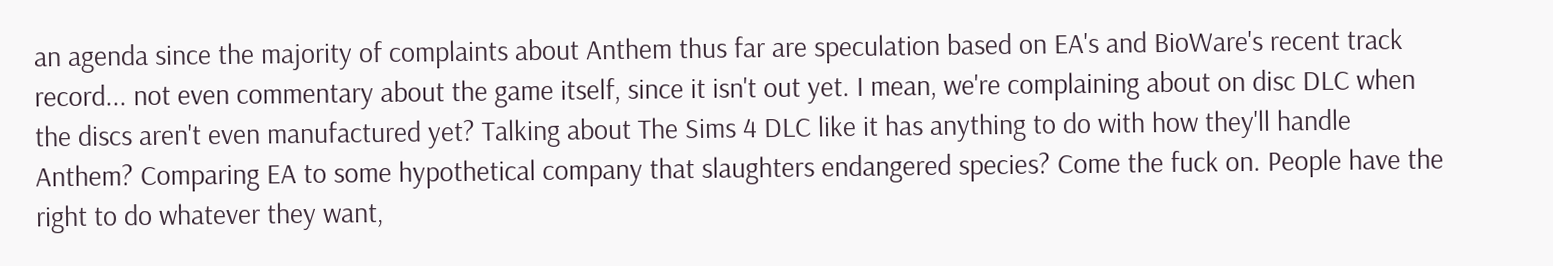an agenda since the majority of complaints about Anthem thus far are speculation based on EA's and BioWare's recent track record... not even commentary about the game itself, since it isn't out yet. I mean, we're complaining about on disc DLC when the discs aren't even manufactured yet? Talking about The Sims 4 DLC like it has anything to do with how they'll handle Anthem? Comparing EA to some hypothetical company that slaughters endangered species? Come the fuck on. People have the right to do whatever they want,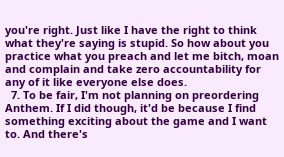you're right. Just like I have the right to think what they're saying is stupid. So how about you practice what you preach and let me bitch, moan and complain and take zero accountability for any of it like everyone else does.
  7. To be fair, I'm not planning on preordering Anthem. If I did though, it'd be because I find something exciting about the game and I want to. And there's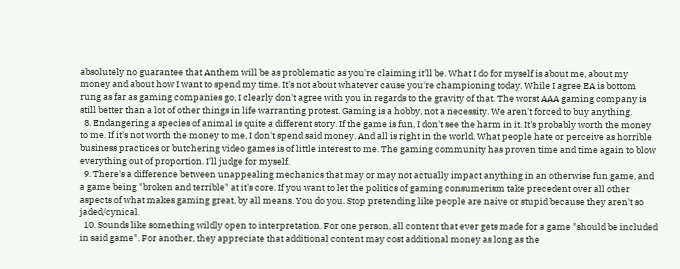absolutely no guarantee that Anthem will be as problematic as you're claiming it'll be. What I do for myself is about me, about my money and about how I want to spend my time. It's not about whatever cause you're championing today. While I agree EA is bottom rung as far as gaming companies go, I clearly don't agree with you in regards to the gravity of that. The worst AAA gaming company is still better than a lot of other things in life warranting protest. Gaming is a hobby, not a necessity. We aren't forced to buy anything.
  8. Endangering a species of animal is quite a different story. If the game is fun, I don't see the harm in it. It's probably worth the money to me. If it's not worth the money to me, I don't spend said money. And all is right in the world. What people hate or perceive as horrible business practices or butchering video games is of little interest to me. The gaming community has proven time and time again to blow everything out of proportion. I'll judge for myself.
  9. There's a difference between unappealing mechanics that may or may not actually impact anything in an otherwise fun game, and a game being "broken and terrible" at it's core. If you want to let the politics of gaming consumerism take precedent over all other aspects of what makes gaming great, by all means. You do you. Stop pretending like people are naive or stupid because they aren't so jaded/cynical.
  10. Sounds like something wildly open to interpretation. For one person, all content that ever gets made for a game "should be included in said game". For another, they appreciate that additional content may cost additional money as long as the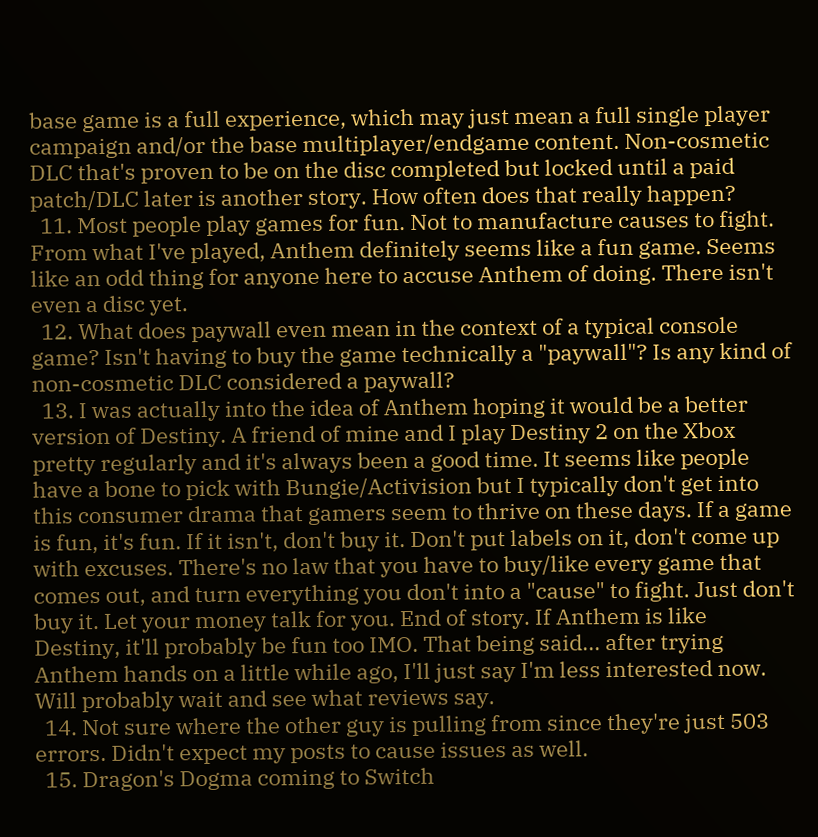base game is a full experience, which may just mean a full single player campaign and/or the base multiplayer/endgame content. Non-cosmetic DLC that's proven to be on the disc completed but locked until a paid patch/DLC later is another story. How often does that really happen?
  11. Most people play games for fun. Not to manufacture causes to fight. From what I've played, Anthem definitely seems like a fun game. Seems like an odd thing for anyone here to accuse Anthem of doing. There isn't even a disc yet.
  12. What does paywall even mean in the context of a typical console game? Isn't having to buy the game technically a "paywall"? Is any kind of non-cosmetic DLC considered a paywall?
  13. I was actually into the idea of Anthem hoping it would be a better version of Destiny. A friend of mine and I play Destiny 2 on the Xbox pretty regularly and it's always been a good time. It seems like people have a bone to pick with Bungie/Activision but I typically don't get into this consumer drama that gamers seem to thrive on these days. If a game is fun, it's fun. If it isn't, don't buy it. Don't put labels on it, don't come up with excuses. There's no law that you have to buy/like every game that comes out, and turn everything you don't into a "cause" to fight. Just don't buy it. Let your money talk for you. End of story. If Anthem is like Destiny, it'll probably be fun too IMO. That being said... after trying Anthem hands on a little while ago, I'll just say I'm less interested now. Will probably wait and see what reviews say.
  14. Not sure where the other guy is pulling from since they're just 503 errors. Didn't expect my posts to cause issues as well.
  15. Dragon's Dogma coming to Switch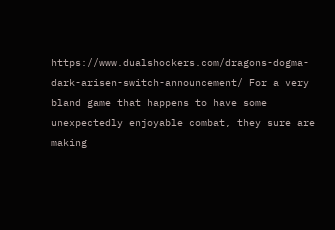https://www.dualshockers.com/dragons-dogma-dark-arisen-switch-announcement/ For a very bland game that happens to have some unexpectedly enjoyable combat, they sure are making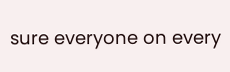sure everyone on every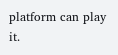platform can play it.